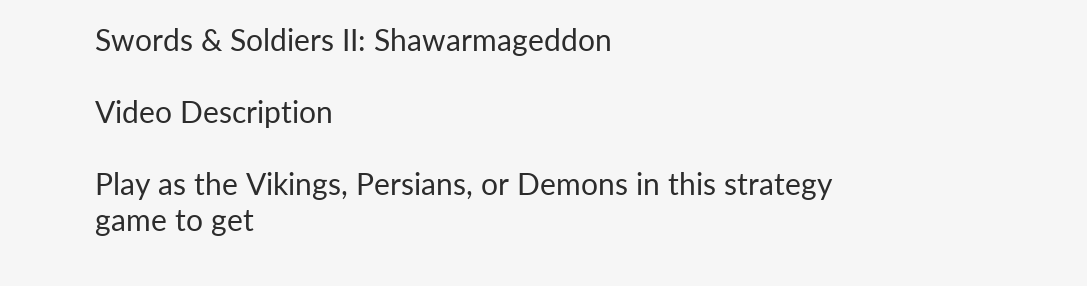Swords & Soldiers II: Shawarmageddon

Video Description

Play as the Vikings, Persians, or Demons in this strategy game to get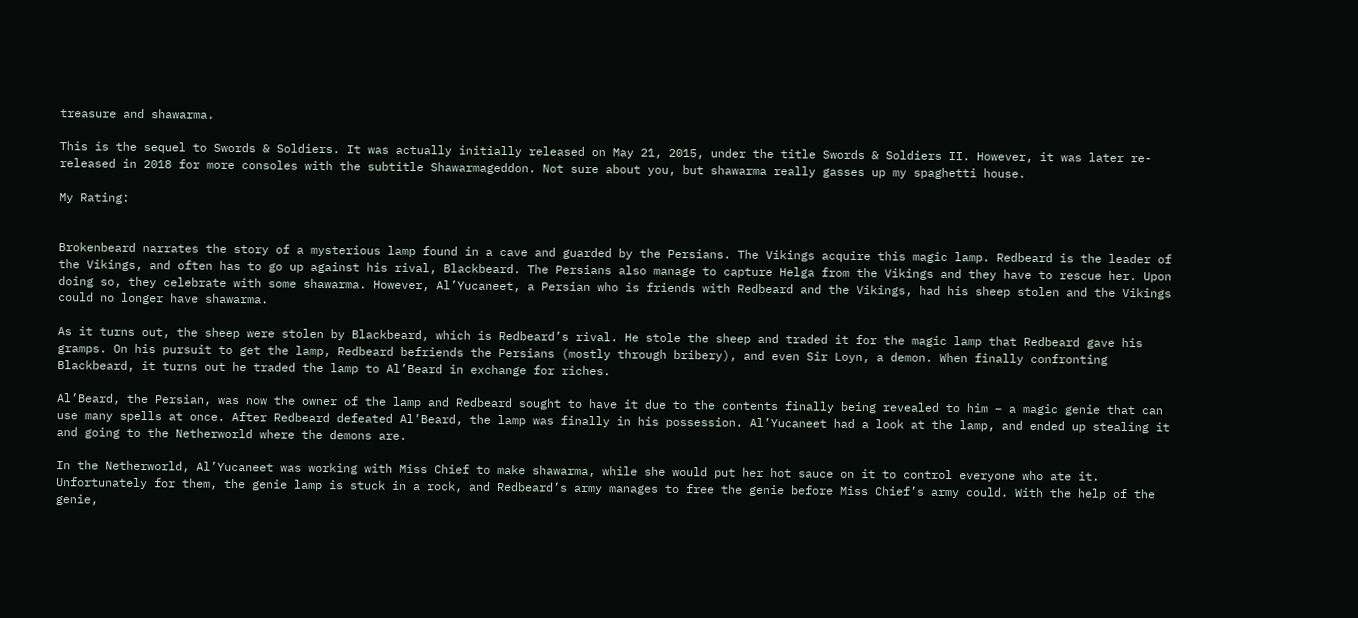treasure and shawarma.

This is the sequel to Swords & Soldiers. It was actually initially released on May 21, 2015, under the title Swords & Soldiers II. However, it was later re-released in 2018 for more consoles with the subtitle Shawarmageddon. Not sure about you, but shawarma really gasses up my spaghetti house.

My Rating:


Brokenbeard narrates the story of a mysterious lamp found in a cave and guarded by the Persians. The Vikings acquire this magic lamp. Redbeard is the leader of the Vikings, and often has to go up against his rival, Blackbeard. The Persians also manage to capture Helga from the Vikings and they have to rescue her. Upon doing so, they celebrate with some shawarma. However, Al’Yucaneet, a Persian who is friends with Redbeard and the Vikings, had his sheep stolen and the Vikings could no longer have shawarma.

As it turns out, the sheep were stolen by Blackbeard, which is Redbeard’s rival. He stole the sheep and traded it for the magic lamp that Redbeard gave his gramps. On his pursuit to get the lamp, Redbeard befriends the Persians (mostly through bribery), and even Sir Loyn, a demon. When finally confronting Blackbeard, it turns out he traded the lamp to Al’Beard in exchange for riches.

Al’Beard, the Persian, was now the owner of the lamp and Redbeard sought to have it due to the contents finally being revealed to him – a magic genie that can use many spells at once. After Redbeard defeated Al’Beard, the lamp was finally in his possession. Al’Yucaneet had a look at the lamp, and ended up stealing it and going to the Netherworld where the demons are.

In the Netherworld, Al’Yucaneet was working with Miss Chief to make shawarma, while she would put her hot sauce on it to control everyone who ate it. Unfortunately for them, the genie lamp is stuck in a rock, and Redbeard’s army manages to free the genie before Miss Chief’s army could. With the help of the genie,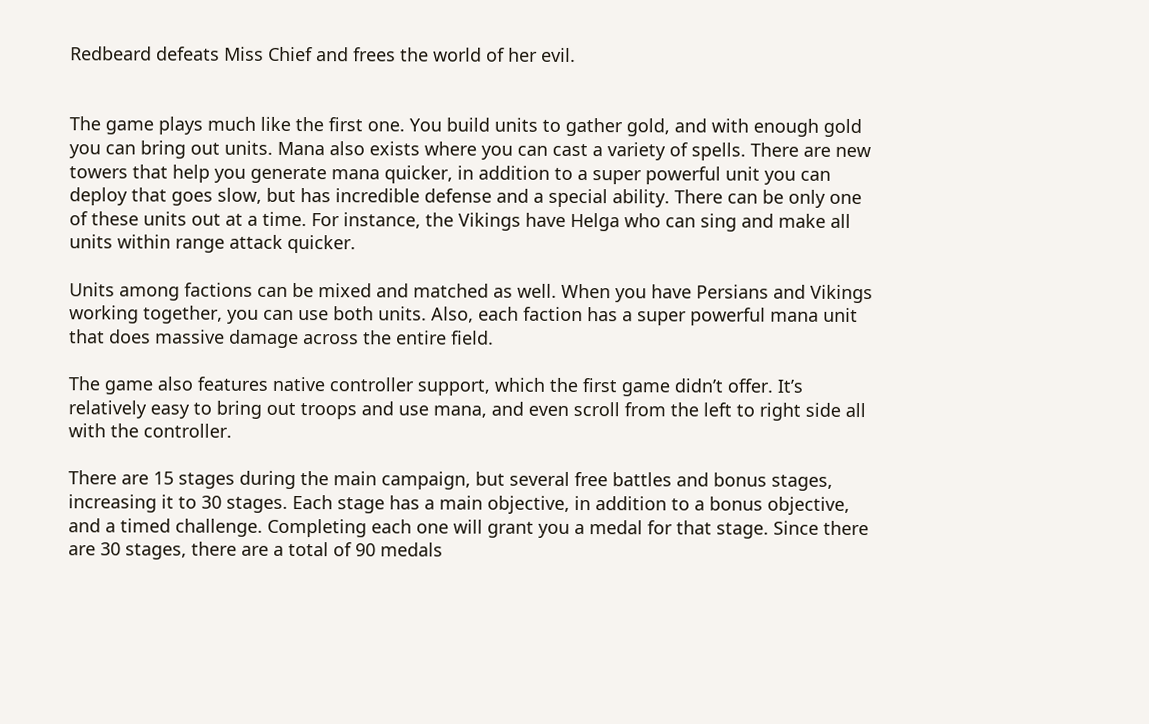Redbeard defeats Miss Chief and frees the world of her evil.


The game plays much like the first one. You build units to gather gold, and with enough gold you can bring out units. Mana also exists where you can cast a variety of spells. There are new towers that help you generate mana quicker, in addition to a super powerful unit you can deploy that goes slow, but has incredible defense and a special ability. There can be only one of these units out at a time. For instance, the Vikings have Helga who can sing and make all units within range attack quicker.

Units among factions can be mixed and matched as well. When you have Persians and Vikings working together, you can use both units. Also, each faction has a super powerful mana unit that does massive damage across the entire field.

The game also features native controller support, which the first game didn’t offer. It’s relatively easy to bring out troops and use mana, and even scroll from the left to right side all with the controller.

There are 15 stages during the main campaign, but several free battles and bonus stages, increasing it to 30 stages. Each stage has a main objective, in addition to a bonus objective, and a timed challenge. Completing each one will grant you a medal for that stage. Since there are 30 stages, there are a total of 90 medals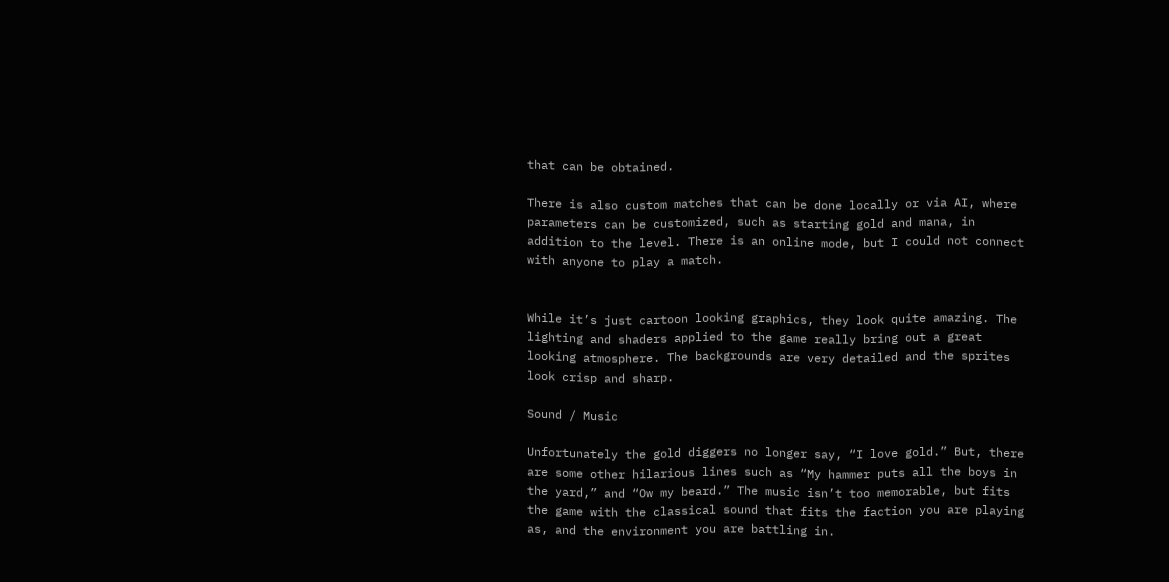that can be obtained.

There is also custom matches that can be done locally or via AI, where parameters can be customized, such as starting gold and mana, in addition to the level. There is an online mode, but I could not connect with anyone to play a match.


While it’s just cartoon looking graphics, they look quite amazing. The lighting and shaders applied to the game really bring out a great looking atmosphere. The backgrounds are very detailed and the sprites look crisp and sharp.

Sound / Music

Unfortunately the gold diggers no longer say, “I love gold.” But, there are some other hilarious lines such as “My hammer puts all the boys in the yard,” and “Ow my beard.” The music isn’t too memorable, but fits the game with the classical sound that fits the faction you are playing as, and the environment you are battling in.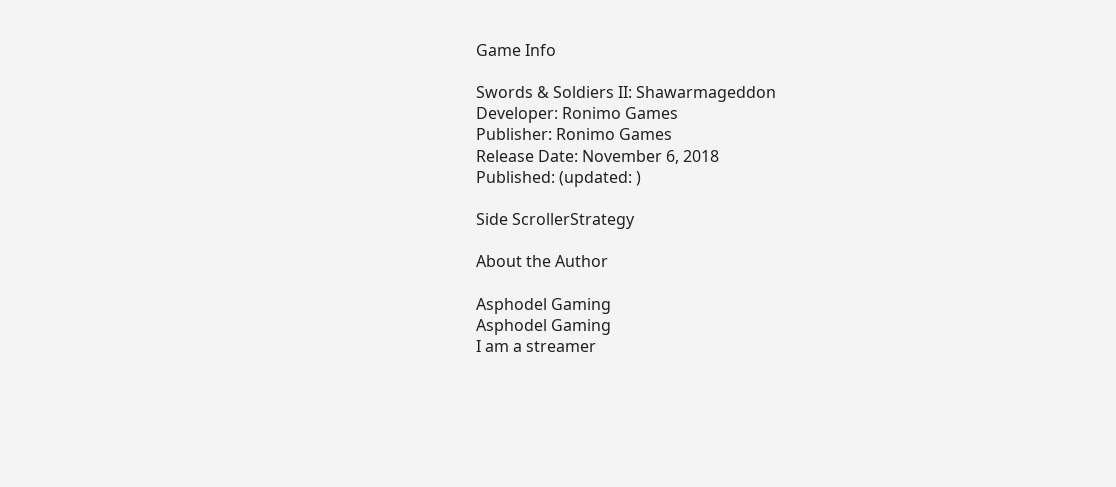Game Info

Swords & Soldiers II: Shawarmageddon
Developer: Ronimo Games
Publisher: Ronimo Games
Release Date: November 6, 2018
Published: (updated: )

Side ScrollerStrategy

About the Author

Asphodel Gaming
Asphodel Gaming
I am a streamer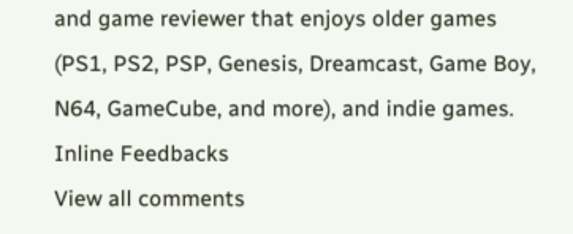and game reviewer that enjoys older games (PS1, PS2, PSP, Genesis, Dreamcast, Game Boy, N64, GameCube, and more), and indie games.
Inline Feedbacks
View all comments